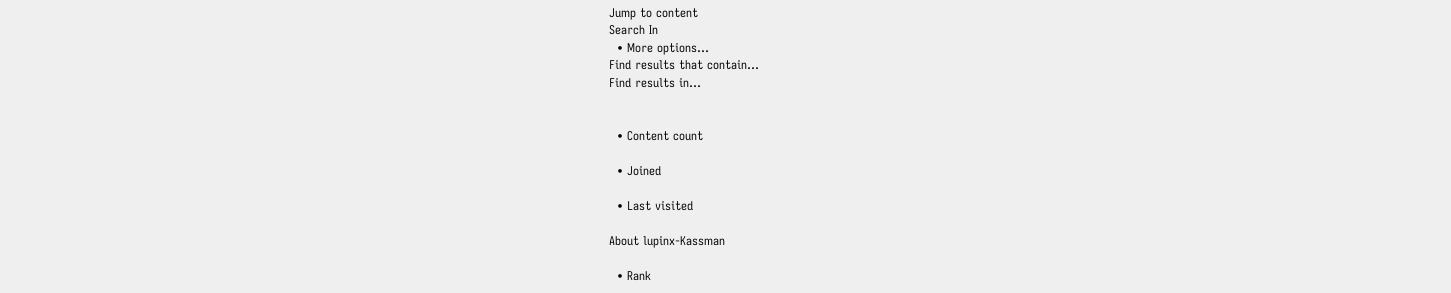Jump to content
Search In
  • More options...
Find results that contain...
Find results in...


  • Content count

  • Joined

  • Last visited

About lupinx-Kassman

  • Rank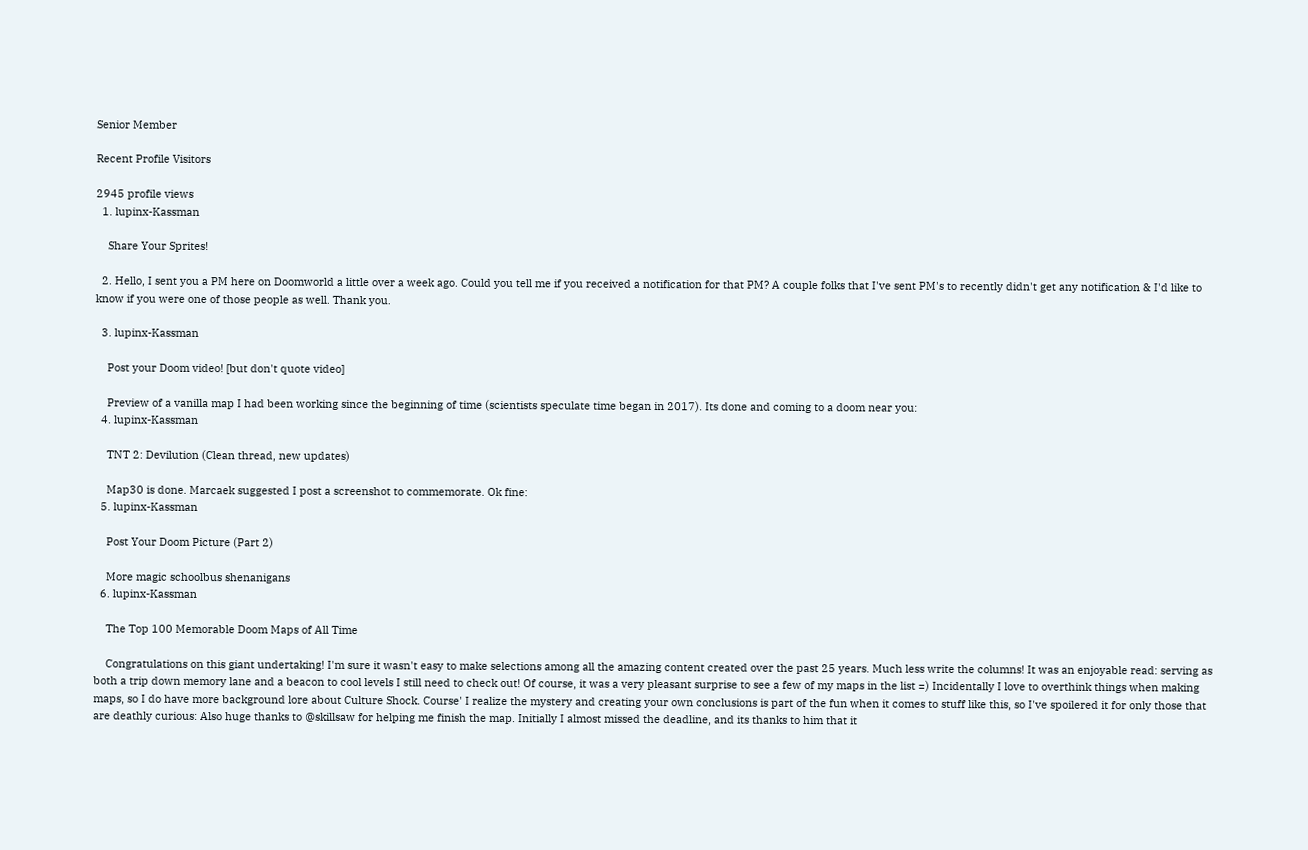Senior Member

Recent Profile Visitors

2945 profile views
  1. lupinx-Kassman

    Share Your Sprites!

  2. Hello, I sent you a PM here on Doomworld a little over a week ago. Could you tell me if you received a notification for that PM? A couple folks that I've sent PM's to recently didn't get any notification & I'd like to know if you were one of those people as well. Thank you.

  3. lupinx-Kassman

    Post your Doom video! [but don't quote video]

    Preview of a vanilla map I had been working since the beginning of time (scientists speculate time began in 2017). Its done and coming to a doom near you:
  4. lupinx-Kassman

    TNT 2: Devilution (Clean thread, new updates)

    Map30 is done. Marcaek suggested I post a screenshot to commemorate. Ok fine:
  5. lupinx-Kassman

    Post Your Doom Picture (Part 2)

    More magic schoolbus shenanigans
  6. lupinx-Kassman

    The Top 100 Memorable Doom Maps of All Time

    Congratulations on this giant undertaking! I'm sure it wasn't easy to make selections among all the amazing content created over the past 25 years. Much less write the columns! It was an enjoyable read: serving as both a trip down memory lane and a beacon to cool levels I still need to check out! Of course, it was a very pleasant surprise to see a few of my maps in the list =) Incidentally I love to overthink things when making maps, so I do have more background lore about Culture Shock. Course' I realize the mystery and creating your own conclusions is part of the fun when it comes to stuff like this, so I've spoilered it for only those that are deathly curious: Also huge thanks to @skillsaw for helping me finish the map. Initially I almost missed the deadline, and its thanks to him that it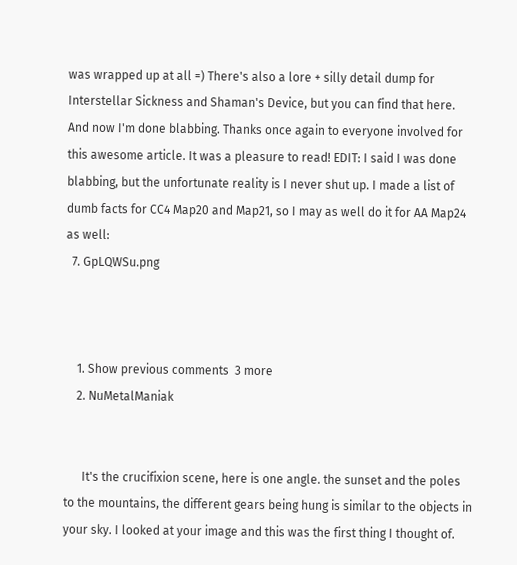was wrapped up at all =) There's also a lore + silly detail dump for Interstellar Sickness and Shaman's Device, but you can find that here. And now I'm done blabbing. Thanks once again to everyone involved for this awesome article. It was a pleasure to read! EDIT: I said I was done blabbing, but the unfortunate reality is I never shut up. I made a list of dumb facts for CC4 Map20 and Map21, so I may as well do it for AA Map24 as well:
  7. GpLQWSu.png



    1. Show previous comments  3 more
    2. NuMetalManiak


      It's the crucifixion scene, here is one angle. the sunset and the poles to the mountains, the different gears being hung is similar to the objects in your sky. I looked at your image and this was the first thing I thought of.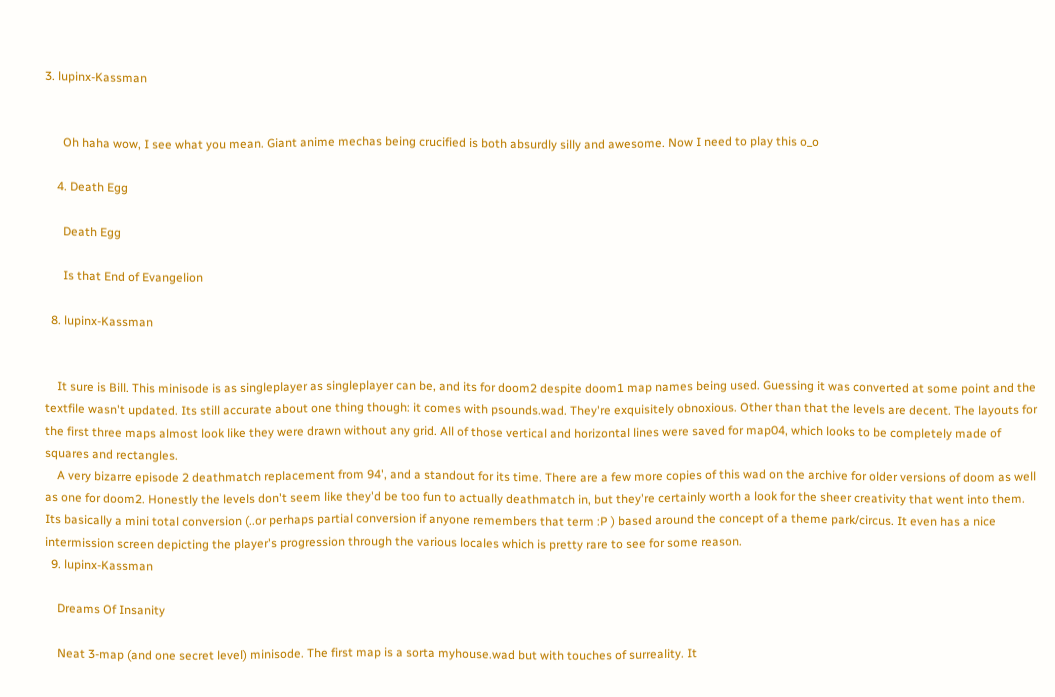3. lupinx-Kassman


      Oh haha wow, I see what you mean. Giant anime mechas being crucified is both absurdly silly and awesome. Now I need to play this o_o

    4. Death Egg

      Death Egg

      Is that End of Evangelion

  8. lupinx-Kassman


    It sure is Bill. This minisode is as singleplayer as singleplayer can be, and its for doom2 despite doom1 map names being used. Guessing it was converted at some point and the textfile wasn't updated. Its still accurate about one thing though: it comes with psounds.wad. They're exquisitely obnoxious. Other than that the levels are decent. The layouts for the first three maps almost look like they were drawn without any grid. All of those vertical and horizontal lines were saved for map04, which looks to be completely made of squares and rectangles.
    A very bizarre episode 2 deathmatch replacement from 94', and a standout for its time. There are a few more copies of this wad on the archive for older versions of doom as well as one for doom2. Honestly the levels don't seem like they'd be too fun to actually deathmatch in, but they're certainly worth a look for the sheer creativity that went into them. Its basically a mini total conversion (..or perhaps partial conversion if anyone remembers that term :P ) based around the concept of a theme park/circus. It even has a nice intermission screen depicting the player's progression through the various locales which is pretty rare to see for some reason.
  9. lupinx-Kassman

    Dreams Of Insanity

    Neat 3-map (and one secret level) minisode. The first map is a sorta myhouse.wad but with touches of surreality. It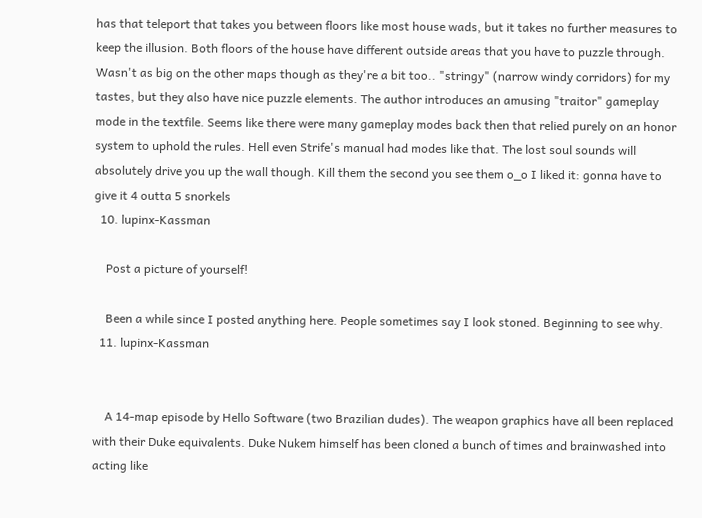has that teleport that takes you between floors like most house wads, but it takes no further measures to keep the illusion. Both floors of the house have different outside areas that you have to puzzle through. Wasn't as big on the other maps though as they're a bit too.. "stringy" (narrow windy corridors) for my tastes, but they also have nice puzzle elements. The author introduces an amusing "traitor" gameplay mode in the textfile. Seems like there were many gameplay modes back then that relied purely on an honor system to uphold the rules. Hell even Strife's manual had modes like that. The lost soul sounds will absolutely drive you up the wall though. Kill them the second you see them o_o I liked it: gonna have to give it 4 outta 5 snorkels
  10. lupinx-Kassman

    Post a picture of yourself!

    Been a while since I posted anything here. People sometimes say I look stoned. Beginning to see why.
  11. lupinx-Kassman


    A 14-map episode by Hello Software (two Brazilian dudes). The weapon graphics have all been replaced with their Duke equivalents. Duke Nukem himself has been cloned a bunch of times and brainwashed into acting like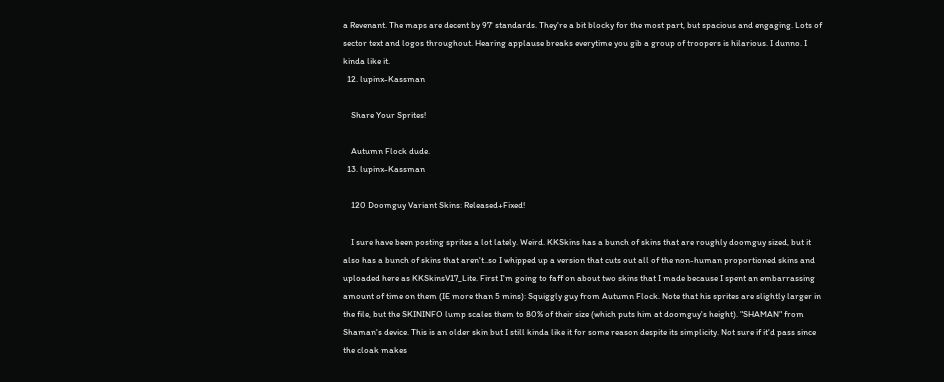a Revenant. The maps are decent by 97' standards. They're a bit blocky for the most part, but spacious and engaging. Lots of sector text and logos throughout. Hearing applause breaks everytime you gib a group of troopers is hilarious. I dunno. I kinda like it.
  12. lupinx-Kassman

    Share Your Sprites!

    Autumn Flock dude.
  13. lupinx-Kassman

    120 Doomguy Variant Skins: Released+Fixed!

    I sure have been posting sprites a lot lately. Weird. KKSkins has a bunch of skins that are roughly doomguy sized, but it also has a bunch of skins that aren't..so I whipped up a version that cuts out all of the non-human proportioned skins and uploaded here as KKSkinsV17_Lite. First I'm going to faff on about two skins that I made because I spent an embarrassing amount of time on them (IE more than 5 mins): Squiggly guy from Autumn Flock. Note that his sprites are slightly larger in the file, but the SKININFO lump scales them to 80% of their size (which puts him at doomguy's height). "SHAMAN" from Shaman's device. This is an older skin but I still kinda like it for some reason despite its simplicity. Not sure if it'd pass since the cloak makes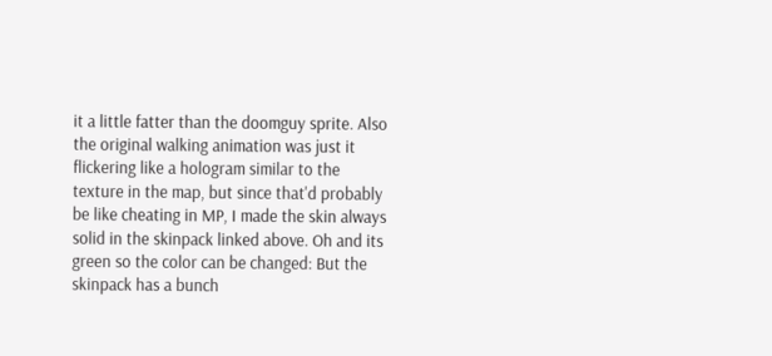it a little fatter than the doomguy sprite. Also the original walking animation was just it flickering like a hologram similar to the texture in the map, but since that'd probably be like cheating in MP, I made the skin always solid in the skinpack linked above. Oh and its green so the color can be changed: But the skinpack has a bunch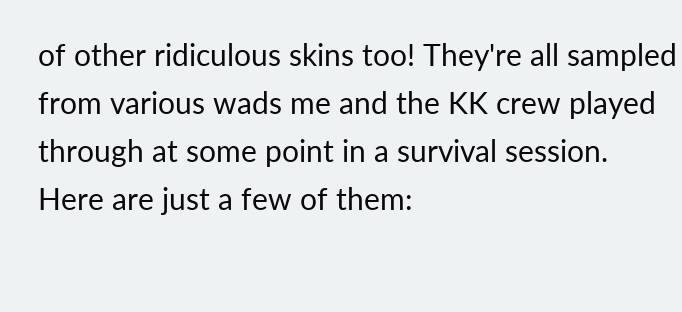of other ridiculous skins too! They're all sampled from various wads me and the KK crew played through at some point in a survival session. Here are just a few of them: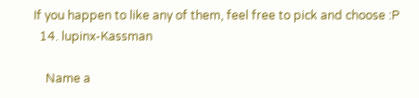If you happen to like any of them, feel free to pick and choose :P
  14. lupinx-Kassman

    Name a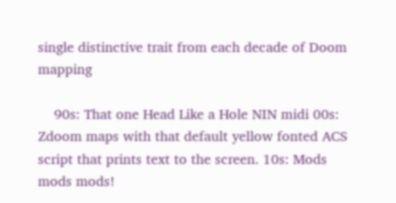single distinctive trait from each decade of Doom mapping

    90s: That one Head Like a Hole NIN midi 00s: Zdoom maps with that default yellow fonted ACS script that prints text to the screen. 10s: Mods mods mods!